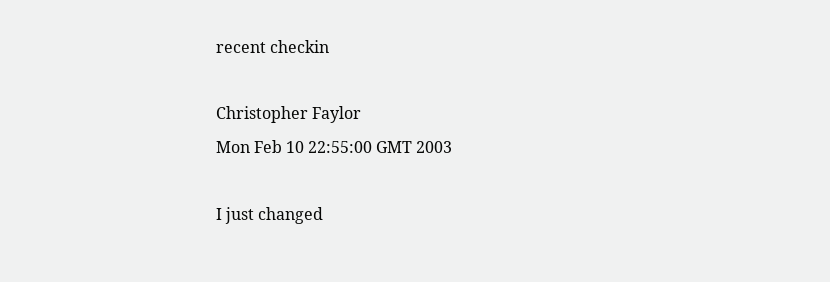recent checkin

Christopher Faylor
Mon Feb 10 22:55:00 GMT 2003

I just changed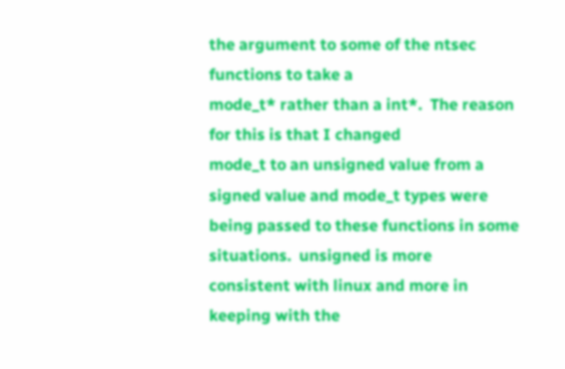the argument to some of the ntsec functions to take a
mode_t* rather than a int*.  The reason for this is that I changed
mode_t to an unsigned value from a signed value and mode_t types were
being passed to these functions in some situations.  unsigned is more
consistent with linux and more in keeping with the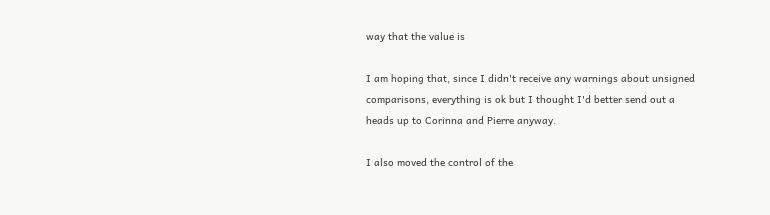way that the value is

I am hoping that, since I didn't receive any warnings about unsigned
comparisons, everything is ok but I thought I'd better send out a
heads up to Corinna and Pierre anyway.

I also moved the control of the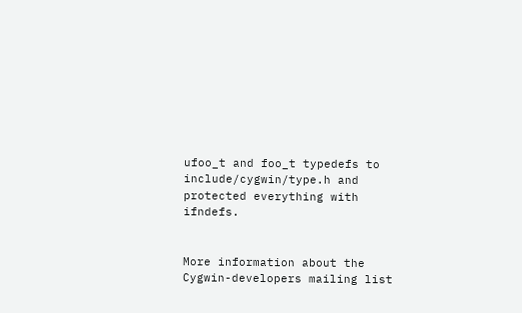ufoo_t and foo_t typedefs to
include/cygwin/type.h and protected everything with ifndefs.


More information about the Cygwin-developers mailing list